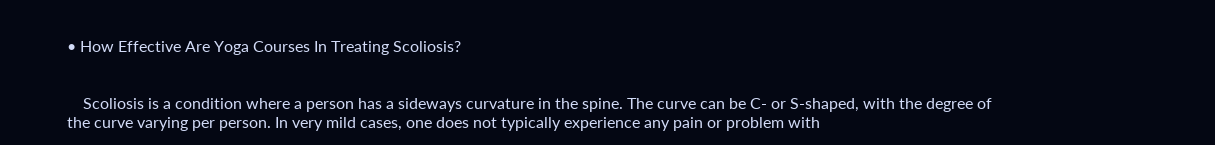• How Effective Are Yoga Courses In Treating Scoliosis?


    Scoliosis is a condition where a person has a sideways curvature in the spine. The curve can be C- or S-shaped, with the degree of the curve varying per person. In very mild cases, one does not typically experience any pain or problem with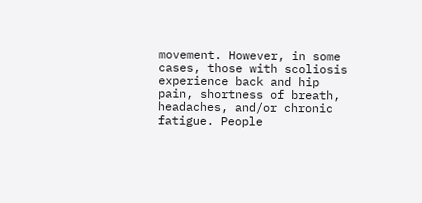movement. However, in some cases, those with scoliosis experience back and hip pain, shortness of breath, headaches, and/or chronic fatigue. People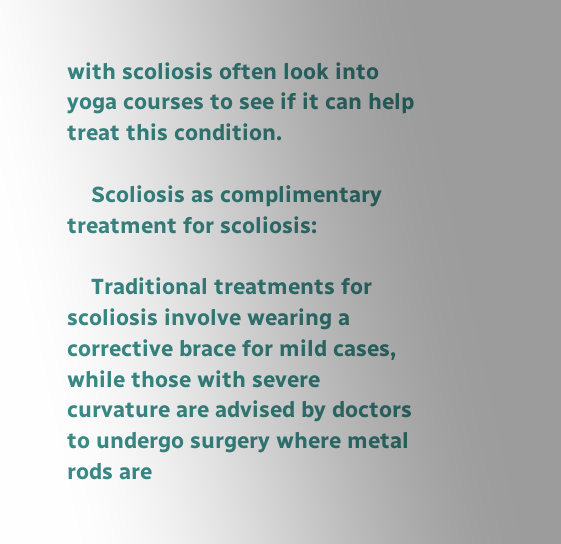with scoliosis often look into yoga courses to see if it can help treat this condition.

    Scoliosis as complimentary treatment for scoliosis:

    Traditional treatments for scoliosis involve wearing a corrective brace for mild cases, while those with severe curvature are advised by doctors to undergo surgery where metal rods are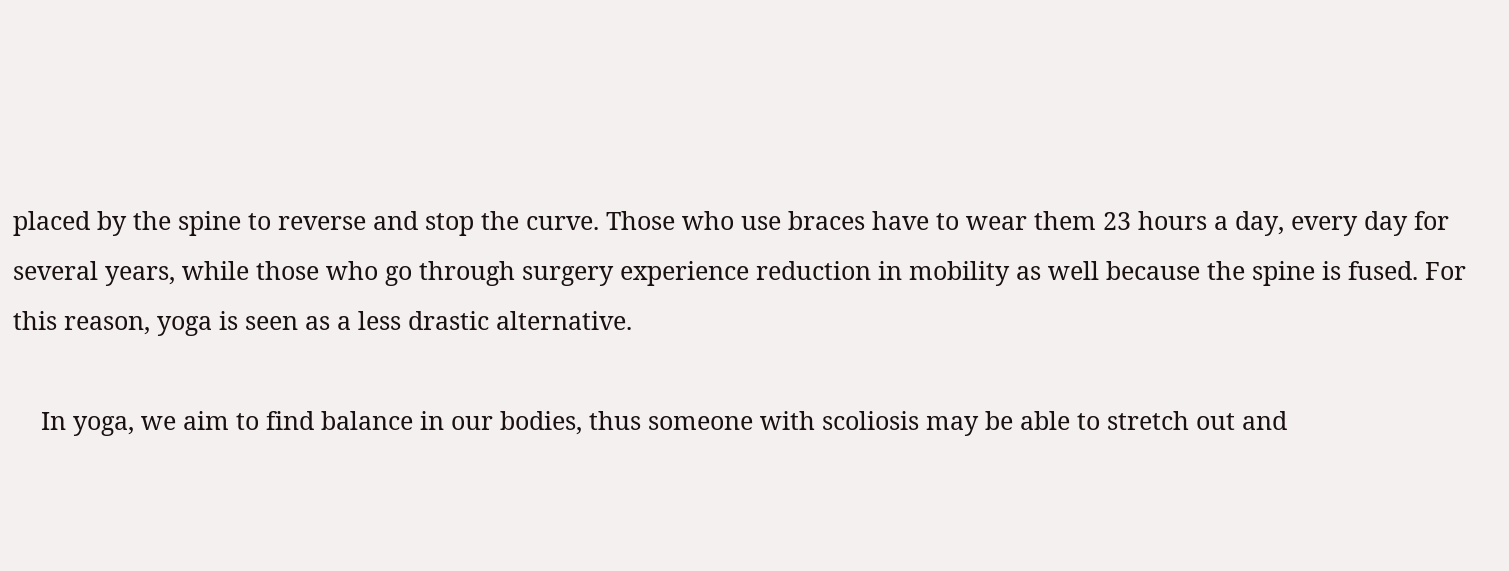placed by the spine to reverse and stop the curve. Those who use braces have to wear them 23 hours a day, every day for several years, while those who go through surgery experience reduction in mobility as well because the spine is fused. For this reason, yoga is seen as a less drastic alternative.

    In yoga, we aim to find balance in our bodies, thus someone with scoliosis may be able to stretch out and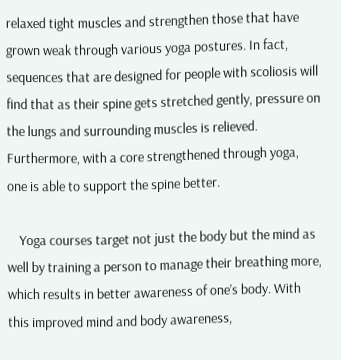relaxed tight muscles and strengthen those that have grown weak through various yoga postures. In fact, sequences that are designed for people with scoliosis will find that as their spine gets stretched gently, pressure on the lungs and surrounding muscles is relieved. Furthermore, with a core strengthened through yoga, one is able to support the spine better.

    Yoga courses target not just the body but the mind as well by training a person to manage their breathing more, which results in better awareness of one’s body. With this improved mind and body awareness,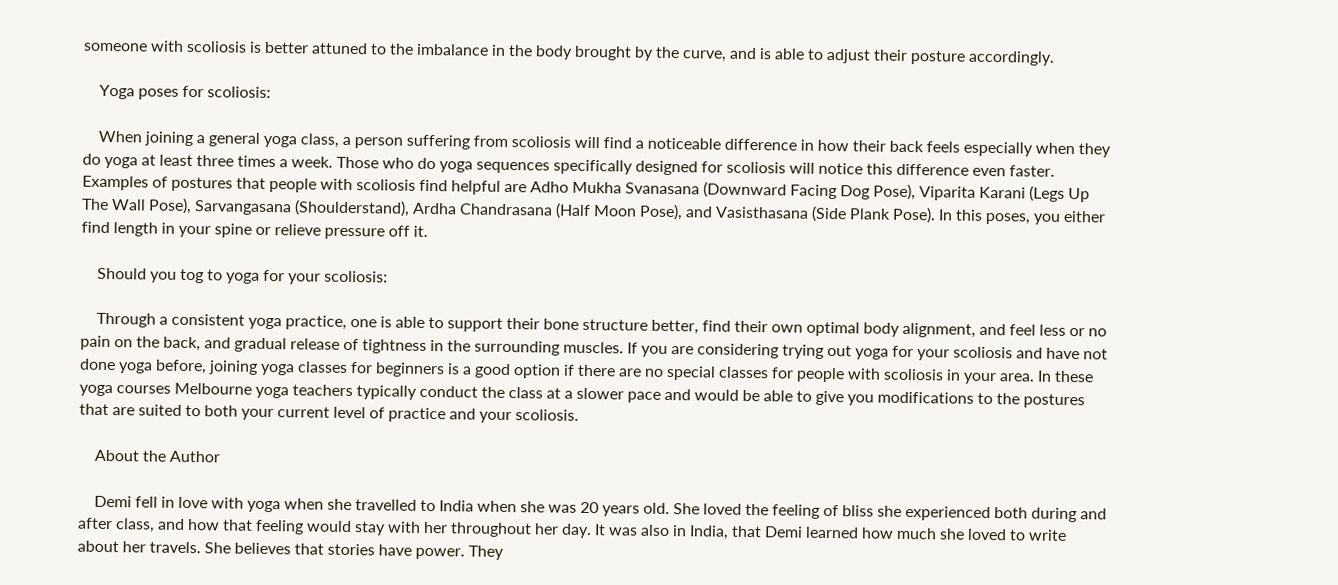someone with scoliosis is better attuned to the imbalance in the body brought by the curve, and is able to adjust their posture accordingly.

    Yoga poses for scoliosis:

    When joining a general yoga class, a person suffering from scoliosis will find a noticeable difference in how their back feels especially when they do yoga at least three times a week. Those who do yoga sequences specifically designed for scoliosis will notice this difference even faster. Examples of postures that people with scoliosis find helpful are Adho Mukha Svanasana (Downward Facing Dog Pose), Viparita Karani (Legs Up The Wall Pose), Sarvangasana (Shoulderstand), Ardha Chandrasana (Half Moon Pose), and Vasisthasana (Side Plank Pose). In this poses, you either find length in your spine or relieve pressure off it.

    Should you tog to yoga for your scoliosis:

    Through a consistent yoga practice, one is able to support their bone structure better, find their own optimal body alignment, and feel less or no pain on the back, and gradual release of tightness in the surrounding muscles. If you are considering trying out yoga for your scoliosis and have not done yoga before, joining yoga classes for beginners is a good option if there are no special classes for people with scoliosis in your area. In these yoga courses Melbourne yoga teachers typically conduct the class at a slower pace and would be able to give you modifications to the postures that are suited to both your current level of practice and your scoliosis.

    About the Author

    Demi fell in love with yoga when she travelled to India when she was 20 years old. She loved the feeling of bliss she experienced both during and after class, and how that feeling would stay with her throughout her day. It was also in India, that Demi learned how much she loved to write about her travels. She believes that stories have power. They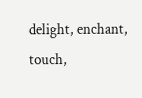delight, enchant, touch,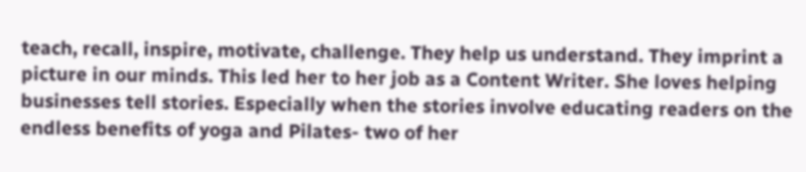teach, recall, inspire, motivate, challenge. They help us understand. They imprint a picture in our minds. This led her to her job as a Content Writer. She loves helping businesses tell stories. Especially when the stories involve educating readers on the endless benefits of yoga and Pilates- two of her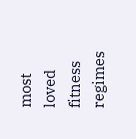most loved fitness regimes